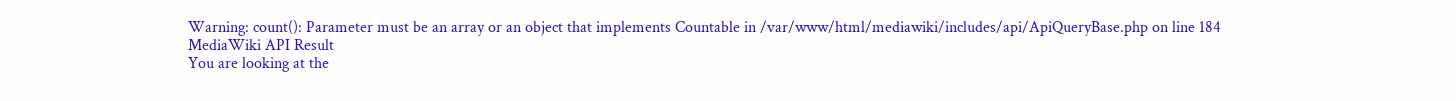Warning: count(): Parameter must be an array or an object that implements Countable in /var/www/html/mediawiki/includes/api/ApiQueryBase.php on line 184
MediaWiki API Result
You are looking at the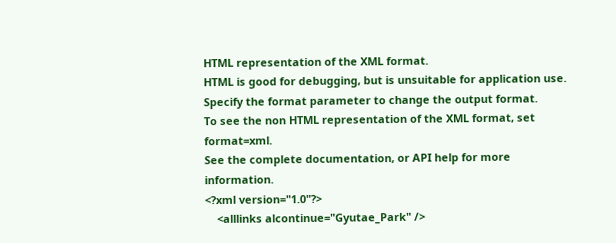HTML representation of the XML format.
HTML is good for debugging, but is unsuitable for application use.
Specify the format parameter to change the output format.
To see the non HTML representation of the XML format, set format=xml.
See the complete documentation, or API help for more information.
<?xml version="1.0"?>
    <alllinks alcontinue="Gyutae_Park" />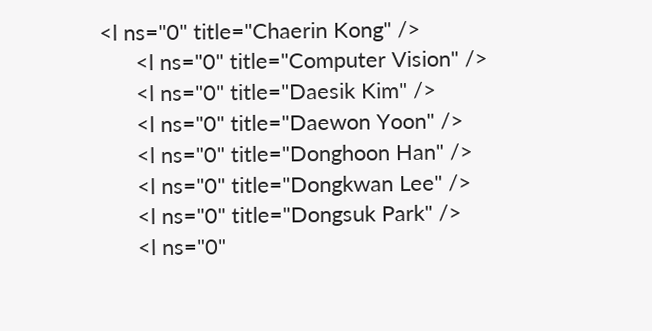<l ns="0" title="Chaerin Kong" />
      <l ns="0" title="Computer Vision" />
      <l ns="0" title="Daesik Kim" />
      <l ns="0" title="Daewon Yoon" />
      <l ns="0" title="Donghoon Han" />
      <l ns="0" title="Dongkwan Lee" />
      <l ns="0" title="Dongsuk Park" />
      <l ns="0"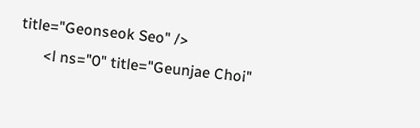title="Geonseok Seo" />
      <l ns="0" title="Geunjae Choi"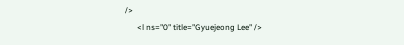/>
      <l ns="0" title="Gyuejeong Lee" />